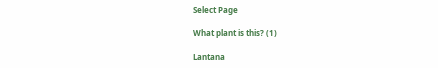Select Page

What plant is this? (1)

Lantana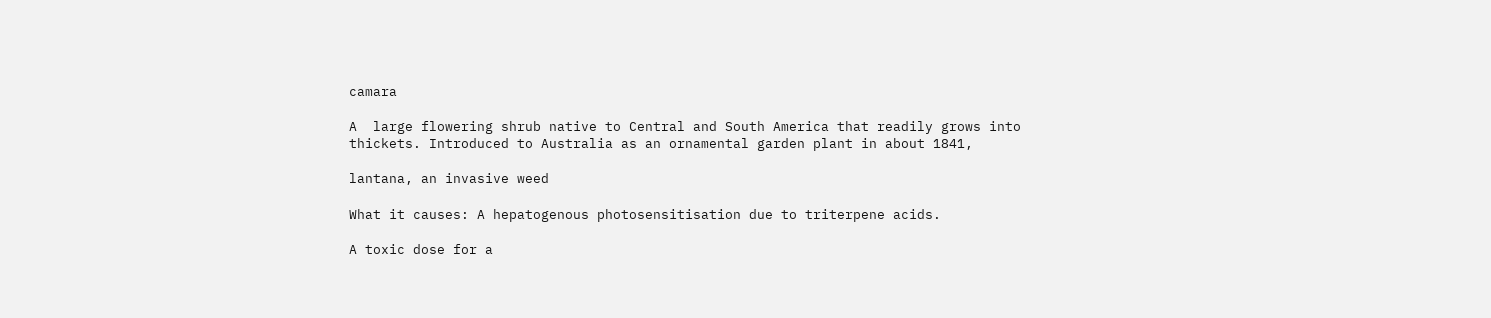camara

A  large flowering shrub native to Central and South America that readily grows into thickets. Introduced to Australia as an ornamental garden plant in about 1841,

lantana, an invasive weed

What it causes: A hepatogenous photosensitisation due to triterpene acids.

A toxic dose for a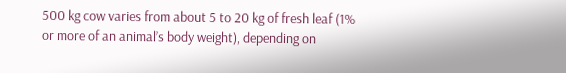500 kg cow varies from about 5 to 20 kg of fresh leaf (1% or more of an animal’s body weight), depending on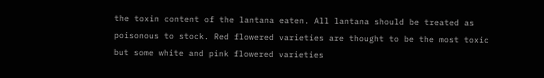the toxin content of the lantana eaten. All lantana should be treated as poisonous to stock. Red flowered varieties are thought to be the most toxic but some white and pink flowered varieties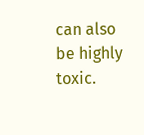can also be highly toxic.